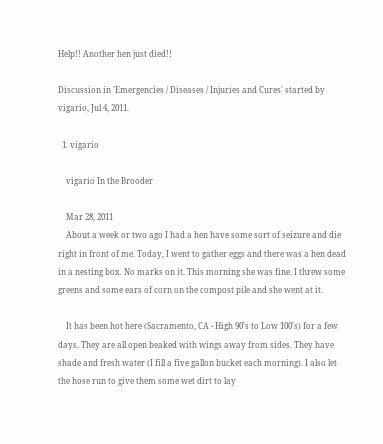Help!! Another hen just died!!

Discussion in 'Emergencies / Diseases / Injuries and Cures' started by vigario, Jul 4, 2011.

  1. vigario

    vigario In the Brooder

    Mar 28, 2011
    About a week or two ago I had a hen have some sort of seizure and die right in front of me. Today, I went to gather eggs and there was a hen dead in a nesting box. No marks on it. This morning she was fine. I threw some greens and some ears of corn on the compost pile and she went at it.

    It has been hot here (Sacramento, CA - High 90's to Low 100's) for a few days. They are all open beaked with wings away from sides. They have shade and fresh water (I fill a five gallon bucket each morning). I also let the hose run to give them some wet dirt to lay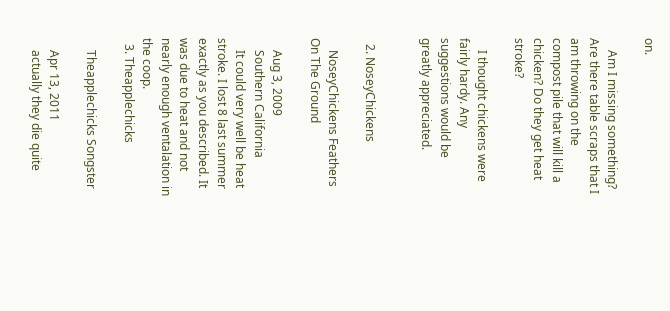on.

    Am I missing something? Are there table scraps that I am throwing on the compost pile that will kill a chicken? Do they get heat stroke?

    I thought chickens were fairly hardy. Any suggestions would be greatly appreciated.


  2. NoseyChickens

    NoseyChickens Feathers On The Ground

    Aug 3, 2009
    Southern California
    It could very well be heat stroke. I lost 8 last summer exactly as you described. It was due to heat and not nearly enough ventalation in the coop.
  3. Theapplechicks

    Theapplechicks Songster

    Apr 13, 2011
    actually they die quite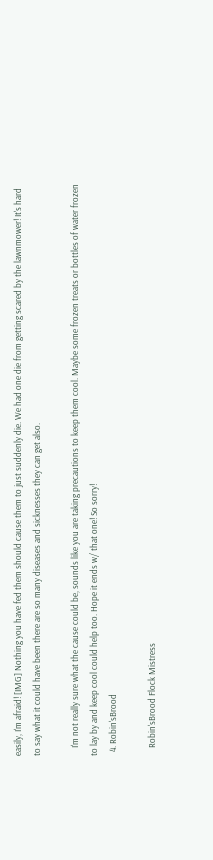easily, I'm afraid! [IMG] Nothing you have fed them should cause them to just suddenly die. We had one die from getting scared by the lawnmower! It's hard to say what it could have been there are so many diseases and sicknesses they can get also.

    I'm not really sure what the cause could be, sounds like you are taking precautions to keep them cool. Maybe some frozen treats or bottles of water frozen to lay by and keep cool could help too. Hope it ends w/ that one! So sorry!
  4. Robin'sBrood

    Robin'sBrood Flock Mistress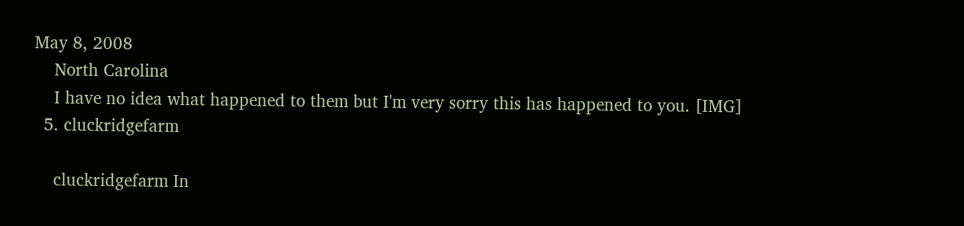May 8, 2008
    North Carolina
    I have no idea what happened to them but I'm very sorry this has happened to you. [IMG]
  5. cluckridgefarm

    cluckridgefarm In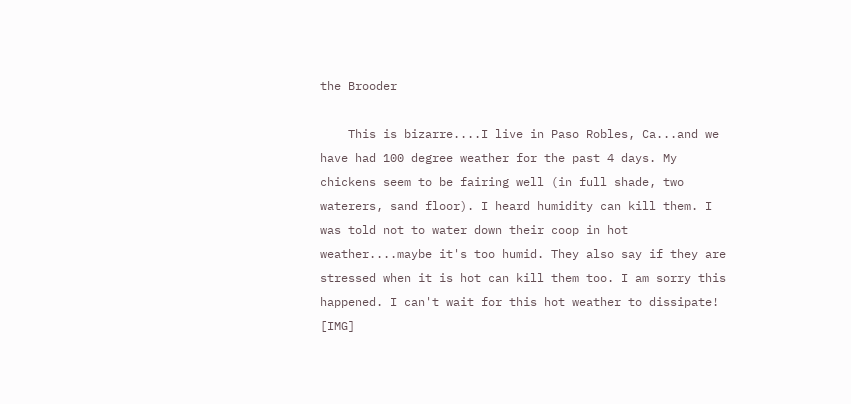the Brooder

    This is bizarre....I live in Paso Robles, Ca...and we have had 100 degree weather for the past 4 days. My chickens seem to be fairing well (in full shade, two waterers, sand floor). I heard humidity can kill them. I was told not to water down their coop in hot weather....maybe it's too humid. They also say if they are stressed when it is hot can kill them too. I am sorry this happened. I can't wait for this hot weather to dissipate! [IMG]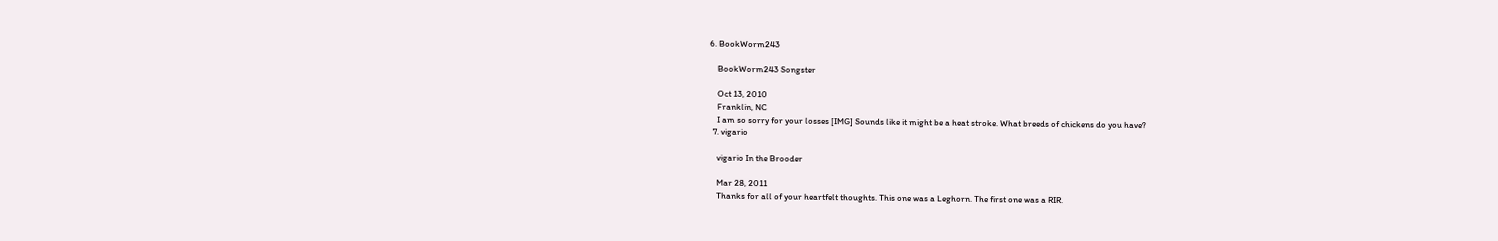6. BookWorm243

    BookWorm243 Songster

    Oct 13, 2010
    Franklin, NC
    I am so sorry for your losses [IMG] Sounds like it might be a heat stroke. What breeds of chickens do you have?
  7. vigario

    vigario In the Brooder

    Mar 28, 2011
    Thanks for all of your heartfelt thoughts. This one was a Leghorn. The first one was a RIR.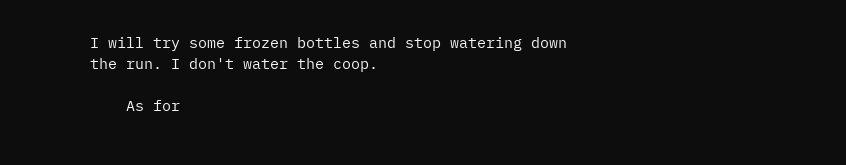I will try some frozen bottles and stop watering down the run. I don't water the coop.

    As for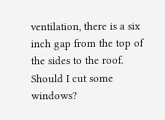ventilation, there is a six inch gap from the top of the sides to the roof. Should I cut some windows?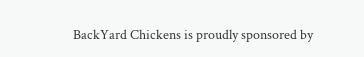BackYard Chickens is proudly sponsored by